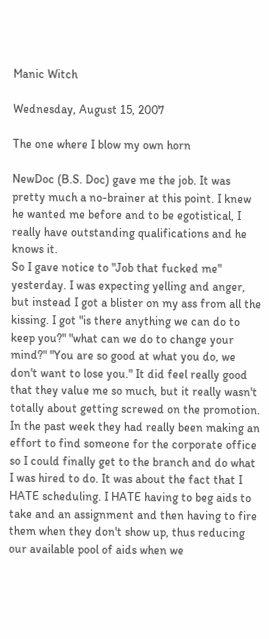Manic Witch

Wednesday, August 15, 2007

The one where I blow my own horn

NewDoc (B.S. Doc) gave me the job. It was pretty much a no-brainer at this point. I knew he wanted me before and to be egotistical, I really have outstanding qualifications and he knows it.
So I gave notice to "Job that fucked me" yesterday. I was expecting yelling and anger, but instead I got a blister on my ass from all the kissing. I got "is there anything we can do to keep you?" "what can we do to change your mind?" "You are so good at what you do, we don't want to lose you." It did feel really good that they value me so much, but it really wasn't totally about getting screwed on the promotion. In the past week they had really been making an effort to find someone for the corporate office so I could finally get to the branch and do what I was hired to do. It was about the fact that I HATE scheduling. I HATE having to beg aids to take and an assignment and then having to fire them when they don't show up, thus reducing our available pool of aids when we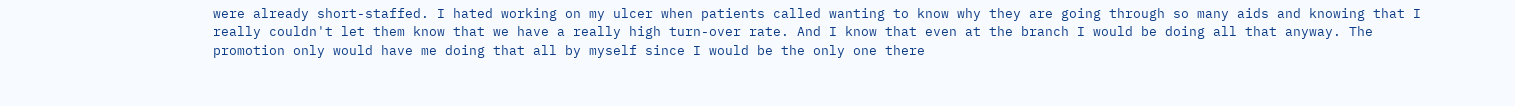were already short-staffed. I hated working on my ulcer when patients called wanting to know why they are going through so many aids and knowing that I really couldn't let them know that we have a really high turn-over rate. And I know that even at the branch I would be doing all that anyway. The promotion only would have me doing that all by myself since I would be the only one there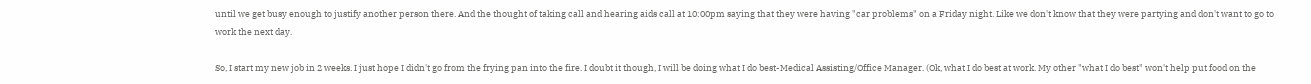until we get busy enough to justify another person there. And the thought of taking call and hearing aids call at 10:00pm saying that they were having "car problems" on a Friday night. Like we don't know that they were partying and don't want to go to work the next day.

So, I start my new job in 2 weeks. I just hope I didn't go from the frying pan into the fire. I doubt it though, I will be doing what I do best-Medical Assisting/Office Manager. (Ok, what I do best at work. My other "what I do best" won't help put food on the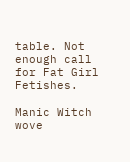table. Not enough call for Fat Girl Fetishes.

Manic Witch wove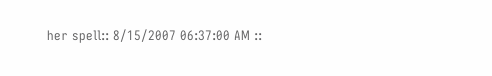her spell:: 8/15/2007 06:37:00 AM ::